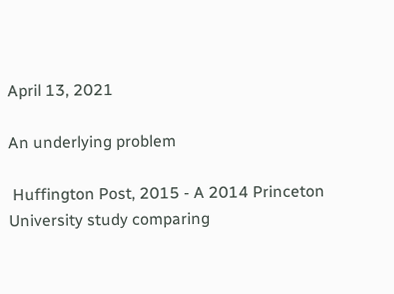April 13, 2021

An underlying problem

 Huffington Post, 2015 - A 2014 Princeton University study comparing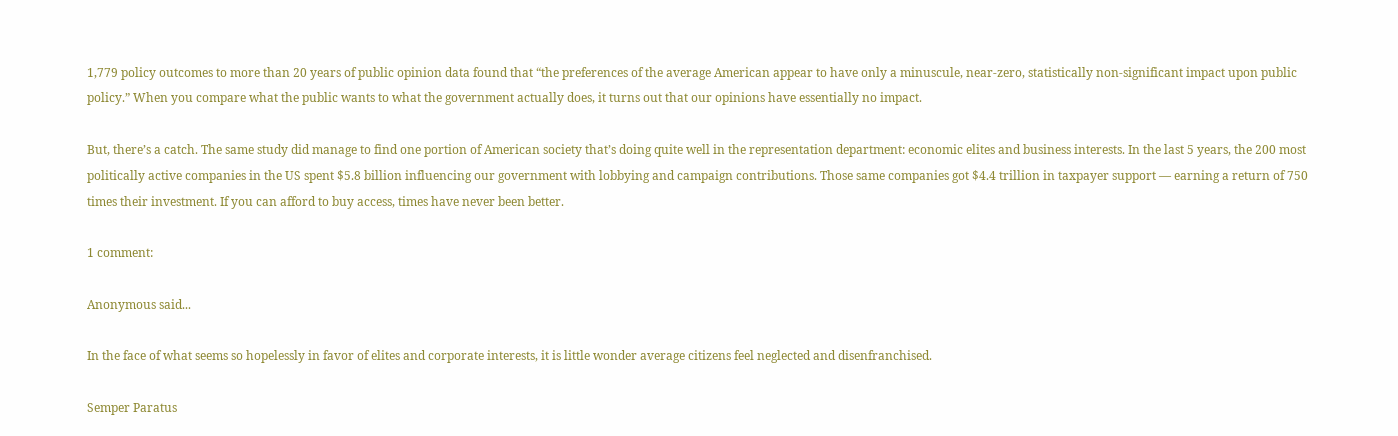1,779 policy outcomes to more than 20 years of public opinion data found that “the preferences of the average American appear to have only a minuscule, near-zero, statistically non-significant impact upon public policy.” When you compare what the public wants to what the government actually does, it turns out that our opinions have essentially no impact.

But, there’s a catch. The same study did manage to find one portion of American society that’s doing quite well in the representation department: economic elites and business interests. In the last 5 years, the 200 most politically active companies in the US spent $5.8 billion influencing our government with lobbying and campaign contributions. Those same companies got $4.4 trillion in taxpayer support — earning a return of 750 times their investment. If you can afford to buy access, times have never been better.

1 comment:

Anonymous said...

In the face of what seems so hopelessly in favor of elites and corporate interests, it is little wonder average citizens feel neglected and disenfranchised.

Semper Paratus